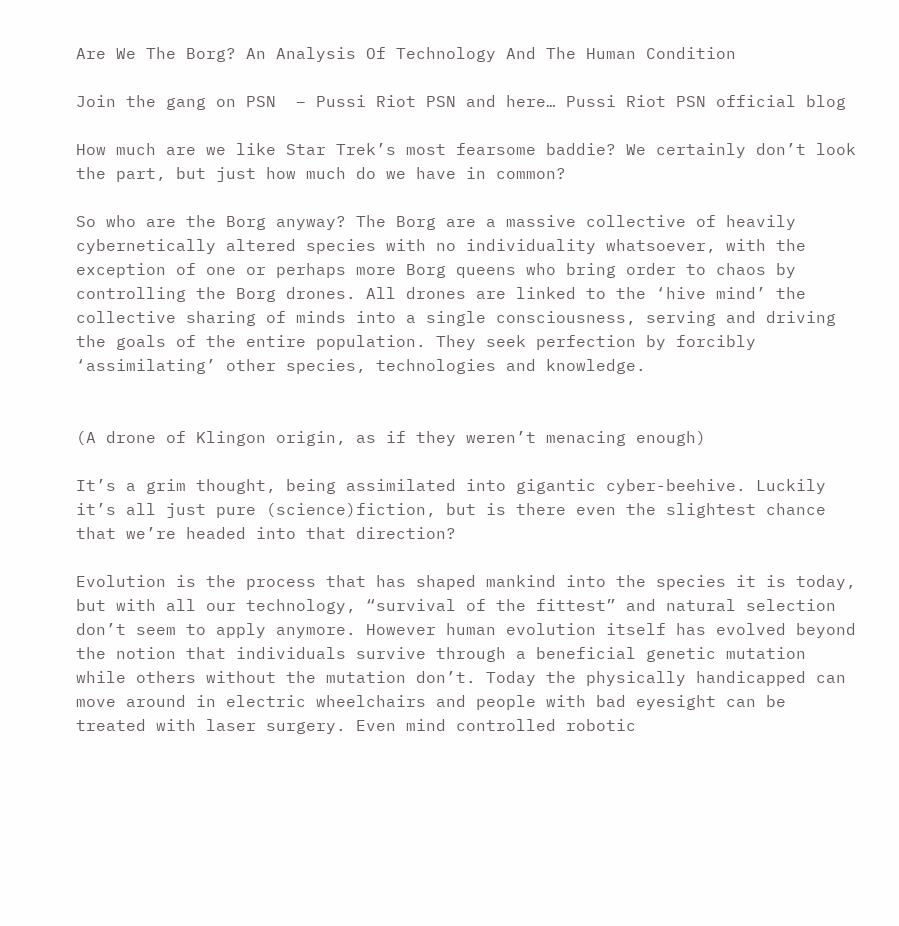Are We The Borg? An Analysis Of Technology And The Human Condition

Join the gang on PSN  – Pussi Riot PSN and here… Pussi Riot PSN official blog

How much are we like Star Trek’s most fearsome baddie? We certainly don’t look the part, but just how much do we have in common?

So who are the Borg anyway? The Borg are a massive collective of heavily cybernetically altered species with no individuality whatsoever, with the exception of one or perhaps more Borg queens who bring order to chaos by controlling the Borg drones. All drones are linked to the ‘hive mind’ the collective sharing of minds into a single consciousness, serving and driving the goals of the entire population. They seek perfection by forcibly ‘assimilating’ other species, technologies and knowledge.


(A drone of Klingon origin, as if they weren’t menacing enough)

It’s a grim thought, being assimilated into gigantic cyber-beehive. Luckily it’s all just pure (science)fiction, but is there even the slightest chance that we’re headed into that direction?

Evolution is the process that has shaped mankind into the species it is today, but with all our technology, “survival of the fittest” and natural selection don’t seem to apply anymore. However human evolution itself has evolved beyond the notion that individuals survive through a beneficial genetic mutation while others without the mutation don’t. Today the physically handicapped can move around in electric wheelchairs and people with bad eyesight can be treated with laser surgery. Even mind controlled robotic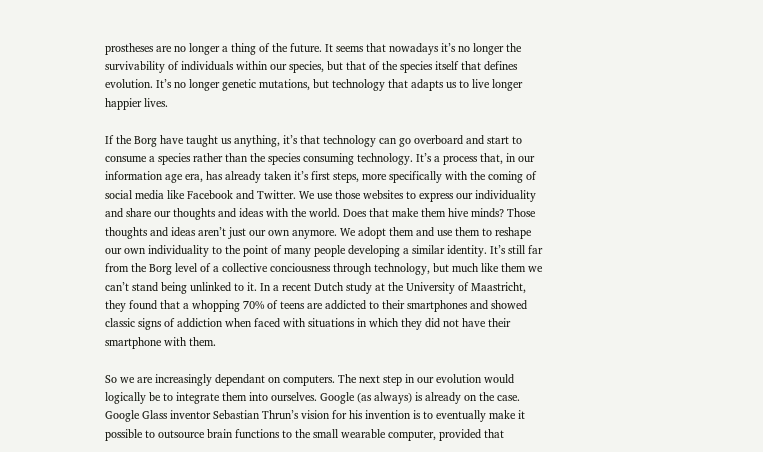prostheses are no longer a thing of the future. It seems that nowadays it’s no longer the survivability of individuals within our species, but that of the species itself that defines evolution. It’s no longer genetic mutations, but technology that adapts us to live longer happier lives.

If the Borg have taught us anything, it’s that technology can go overboard and start to consume a species rather than the species consuming technology. It’s a process that, in our information age era, has already taken it’s first steps, more specifically with the coming of social media like Facebook and Twitter. We use those websites to express our individuality and share our thoughts and ideas with the world. Does that make them hive minds? Those thoughts and ideas aren’t just our own anymore. We adopt them and use them to reshape our own individuality to the point of many people developing a similar identity. It’s still far from the Borg level of a collective conciousness through technology, but much like them we can’t stand being unlinked to it. In a recent Dutch study at the University of Maastricht, they found that a whopping 70% of teens are addicted to their smartphones and showed classic signs of addiction when faced with situations in which they did not have their smartphone with them.

So we are increasingly dependant on computers. The next step in our evolution would logically be to integrate them into ourselves. Google (as always) is already on the case. Google Glass inventor Sebastian Thrun’s vision for his invention is to eventually make it possible to outsource brain functions to the small wearable computer, provided that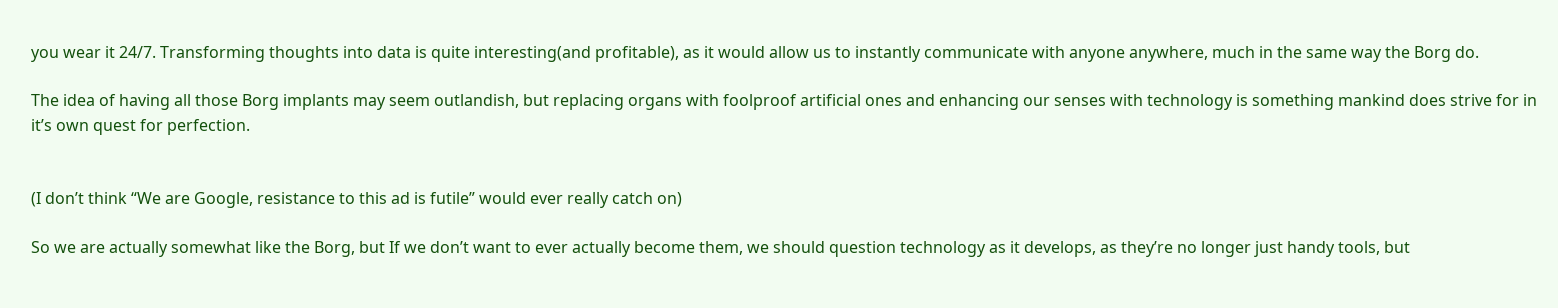you wear it 24/7. Transforming thoughts into data is quite interesting(and profitable), as it would allow us to instantly communicate with anyone anywhere, much in the same way the Borg do.

The idea of having all those Borg implants may seem outlandish, but replacing organs with foolproof artificial ones and enhancing our senses with technology is something mankind does strive for in it’s own quest for perfection.


(I don’t think “We are Google, resistance to this ad is futile” would ever really catch on)

So we are actually somewhat like the Borg, but If we don’t want to ever actually become them, we should question technology as it develops, as they’re no longer just handy tools, but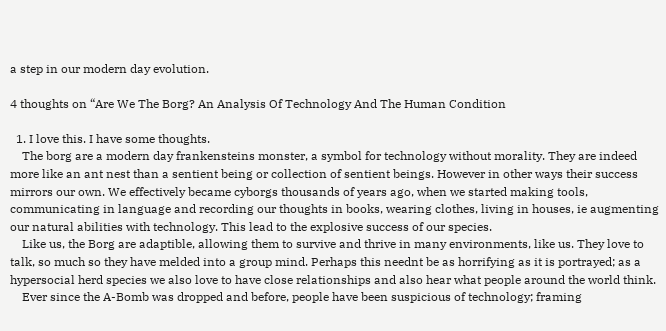a step in our modern day evolution.

4 thoughts on “Are We The Borg? An Analysis Of Technology And The Human Condition

  1. I love this. I have some thoughts.
    The borg are a modern day frankensteins monster, a symbol for technology without morality. They are indeed more like an ant nest than a sentient being or collection of sentient beings. However in other ways their success mirrors our own. We effectively became cyborgs thousands of years ago, when we started making tools, communicating in language and recording our thoughts in books, wearing clothes, living in houses, ie augmenting our natural abilities with technology. This lead to the explosive success of our species.
    Like us, the Borg are adaptible, allowing them to survive and thrive in many environments, like us. They love to talk, so much so they have melded into a group mind. Perhaps this neednt be as horrifying as it is portrayed; as a hypersocial herd species we also love to have close relationships and also hear what people around the world think.
    Ever since the A-Bomb was dropped and before, people have been suspicious of technology; framing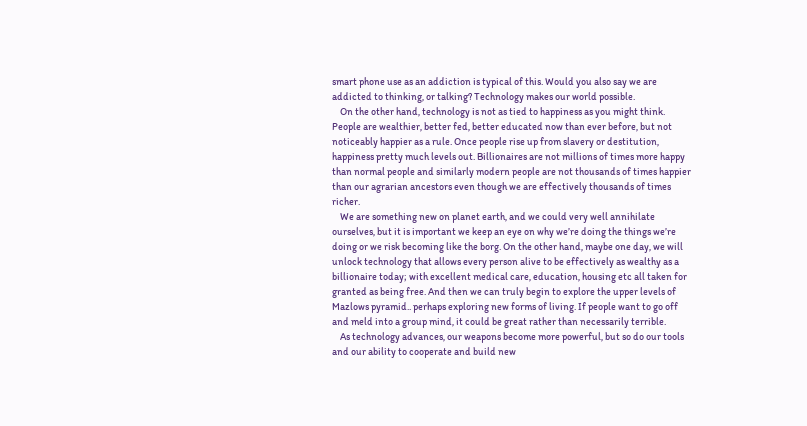smart phone use as an addiction is typical of this. Would you also say we are addicted to thinking, or talking? Technology makes our world possible.
    On the other hand, technology is not as tied to happiness as you might think. People are wealthier, better fed, better educated now than ever before, but not noticeably happier as a rule. Once people rise up from slavery or destitution, happiness pretty much levels out. Billionaires are not millions of times more happy than normal people and similarly modern people are not thousands of times happier than our agrarian ancestors even though we are effectively thousands of times richer.
    We are something new on planet earth, and we could very well annihilate ourselves, but it is important we keep an eye on why we’re doing the things we’re doing or we risk becoming like the borg. On the other hand, maybe one day, we will unlock technology that allows every person alive to be effectively as wealthy as a billionaire today; with excellent medical care, education, housing etc all taken for granted as being free. And then we can truly begin to explore the upper levels of Mazlows pyramid.. perhaps exploring new forms of living. If people want to go off and meld into a group mind, it could be great rather than necessarily terrible.
    As technology advances, our weapons become more powerful, but so do our tools and our ability to cooperate and build new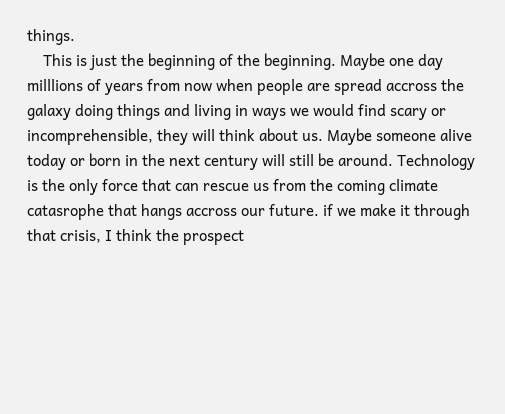things.
    This is just the beginning of the beginning. Maybe one day milllions of years from now when people are spread accross the galaxy doing things and living in ways we would find scary or incomprehensible, they will think about us. Maybe someone alive today or born in the next century will still be around. Technology is the only force that can rescue us from the coming climate catasrophe that hangs accross our future. if we make it through that crisis, I think the prospect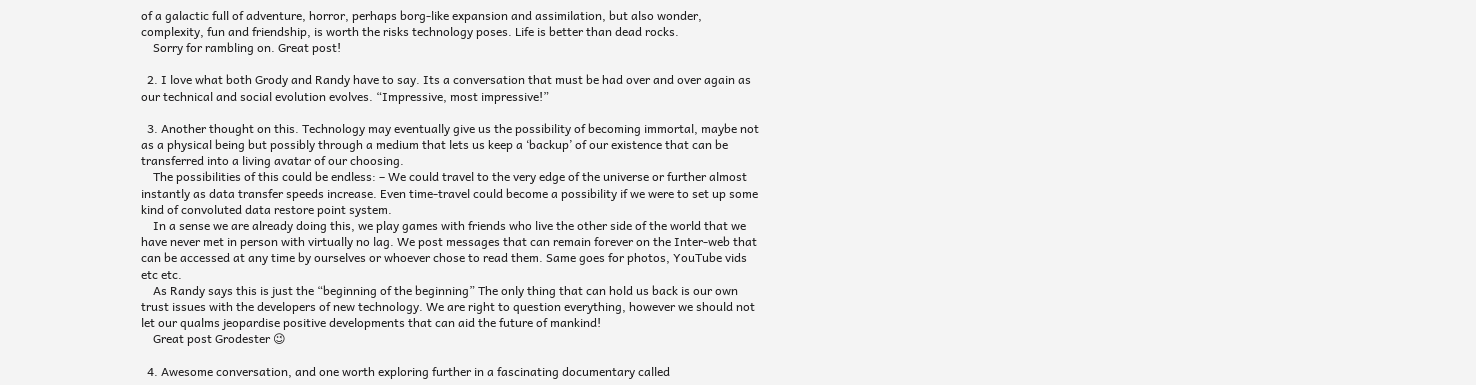of a galactic full of adventure, horror, perhaps borg-like expansion and assimilation, but also wonder, complexity, fun and friendship, is worth the risks technology poses. Life is better than dead rocks.
    Sorry for rambling on. Great post!

  2. I love what both Grody and Randy have to say. Its a conversation that must be had over and over again as our technical and social evolution evolves. “Impressive, most impressive!”

  3. Another thought on this. Technology may eventually give us the possibility of becoming immortal, maybe not as a physical being but possibly through a medium that lets us keep a ‘backup’ of our existence that can be transferred into a living avatar of our choosing.
    The possibilities of this could be endless: – We could travel to the very edge of the universe or further almost instantly as data transfer speeds increase. Even time-travel could become a possibility if we were to set up some kind of convoluted data restore point system.
    In a sense we are already doing this, we play games with friends who live the other side of the world that we have never met in person with virtually no lag. We post messages that can remain forever on the Inter-web that can be accessed at any time by ourselves or whoever chose to read them. Same goes for photos, YouTube vids etc etc.
    As Randy says this is just the “beginning of the beginning” The only thing that can hold us back is our own trust issues with the developers of new technology. We are right to question everything, however we should not let our qualms jeopardise positive developments that can aid the future of mankind!
    Great post Grodester 😉

  4. Awesome conversation, and one worth exploring further in a fascinating documentary called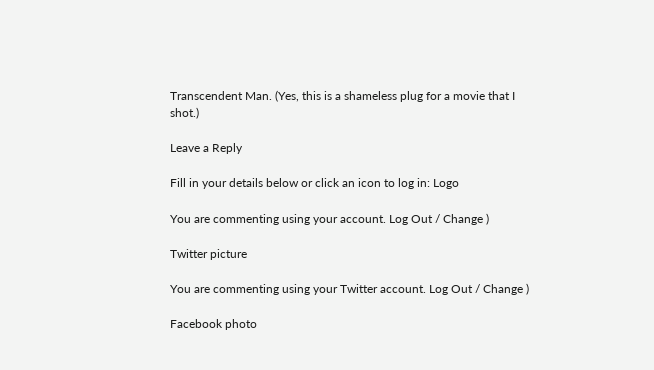Transcendent Man. (Yes, this is a shameless plug for a movie that I shot.)

Leave a Reply

Fill in your details below or click an icon to log in: Logo

You are commenting using your account. Log Out / Change )

Twitter picture

You are commenting using your Twitter account. Log Out / Change )

Facebook photo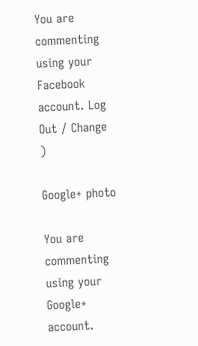You are commenting using your Facebook account. Log Out / Change )

Google+ photo

You are commenting using your Google+ account.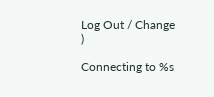Log Out / Change )

Connecting to %s